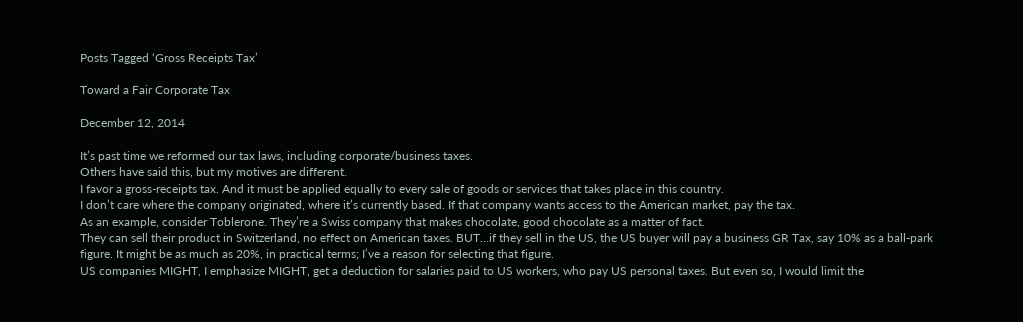Posts Tagged ‘Gross Receipts Tax’

Toward a Fair Corporate Tax

December 12, 2014

It’s past time we reformed our tax laws, including corporate/business taxes.
Others have said this, but my motives are different.
I favor a gross-receipts tax. And it must be applied equally to every sale of goods or services that takes place in this country.
I don’t care where the company originated, where it’s currently based. If that company wants access to the American market, pay the tax.
As an example, consider Toblerone. They’re a Swiss company that makes chocolate, good chocolate as a matter of fact.
They can sell their product in Switzerland, no effect on American taxes. BUT…if they sell in the US, the US buyer will pay a business GR Tax, say 10% as a ball-park figure. It might be as much as 20%, in practical terms; I’ve a reason for selecting that figure.
US companies MIGHT, I emphasize MIGHT, get a deduction for salaries paid to US workers, who pay US personal taxes. But even so, I would limit the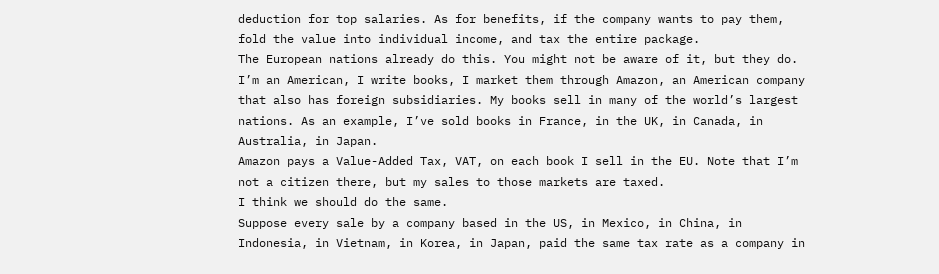deduction for top salaries. As for benefits, if the company wants to pay them, fold the value into individual income, and tax the entire package.
The European nations already do this. You might not be aware of it, but they do.
I’m an American, I write books, I market them through Amazon, an American company that also has foreign subsidiaries. My books sell in many of the world’s largest nations. As an example, I’ve sold books in France, in the UK, in Canada, in Australia, in Japan.
Amazon pays a Value-Added Tax, VAT, on each book I sell in the EU. Note that I’m not a citizen there, but my sales to those markets are taxed.
I think we should do the same.
Suppose every sale by a company based in the US, in Mexico, in China, in Indonesia, in Vietnam, in Korea, in Japan, paid the same tax rate as a company in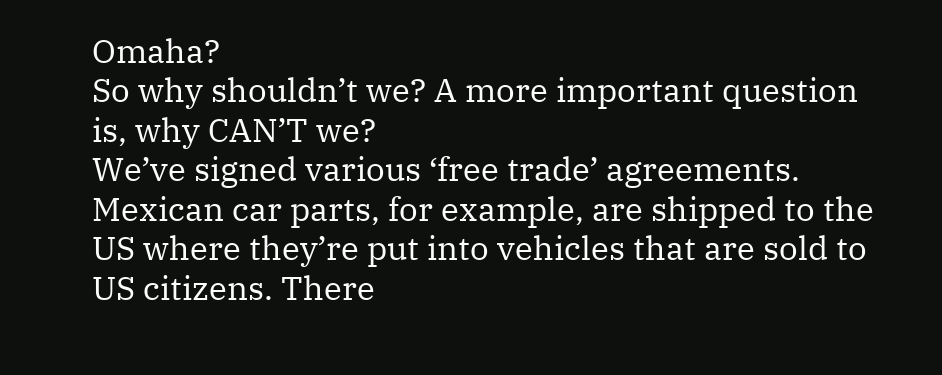Omaha?
So why shouldn’t we? A more important question is, why CAN’T we?
We’ve signed various ‘free trade’ agreements. Mexican car parts, for example, are shipped to the US where they’re put into vehicles that are sold to US citizens. There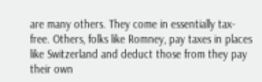are many others. They come in essentially tax-free. Others, folks like Romney, pay taxes in places like Switzerland and deduct those from they pay their own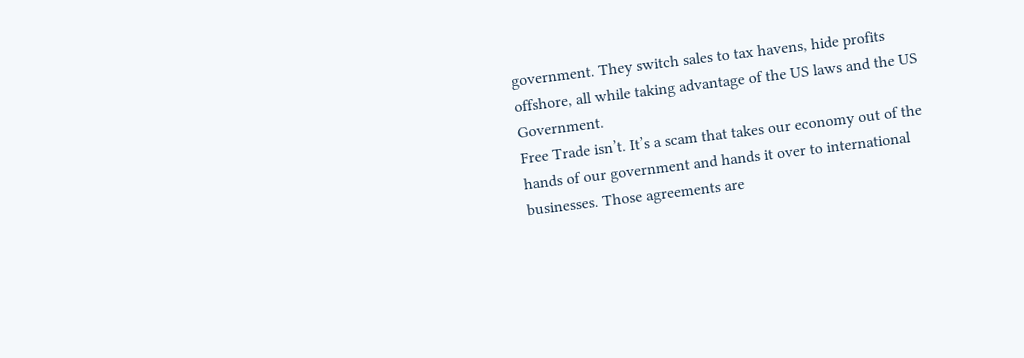government. They switch sales to tax havens, hide profits offshore, all while taking advantage of the US laws and the US Government.
Free Trade isn’t. It’s a scam that takes our economy out of the hands of our government and hands it over to international businesses. Those agreements are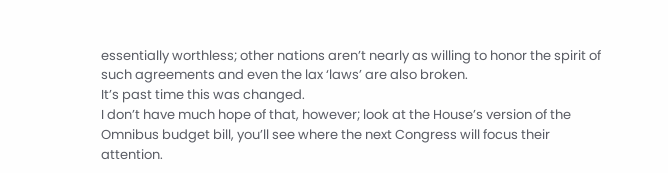essentially worthless; other nations aren’t nearly as willing to honor the spirit of such agreements and even the lax ‘laws’ are also broken.
It’s past time this was changed.
I don’t have much hope of that, however; look at the House’s version of the Omnibus budget bill, you’ll see where the next Congress will focus their attention.